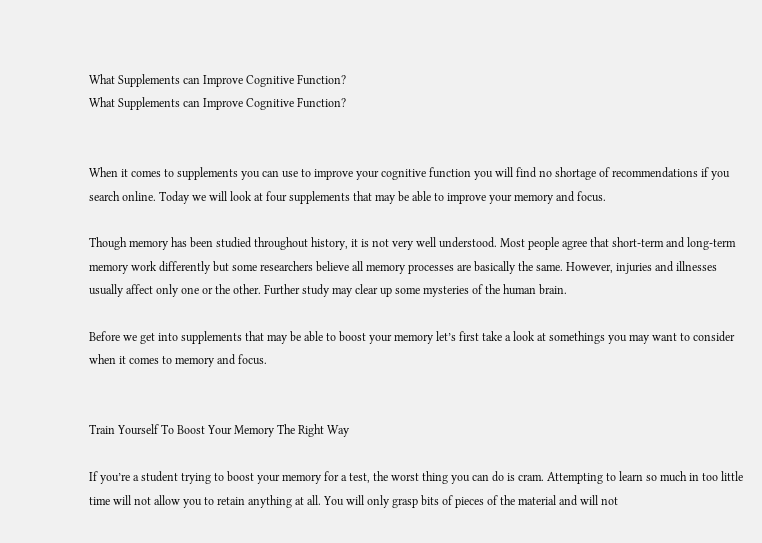What Supplements can Improve Cognitive Function?
What Supplements can Improve Cognitive Function?


When it comes to supplements you can use to improve your cognitive function you will find no shortage of recommendations if you search online. Today we will look at four supplements that may be able to improve your memory and focus.

Though memory has been studied throughout history, it is not very well understood. Most people agree that short-term and long-term memory work differently but some researchers believe all memory processes are basically the same. However, injuries and illnesses usually affect only one or the other. Further study may clear up some mysteries of the human brain.

Before we get into supplements that may be able to boost your memory let’s first take a look at somethings you may want to consider when it comes to memory and focus.


Train Yourself To Boost Your Memory The Right Way

If you’re a student trying to boost your memory for a test, the worst thing you can do is cram. Attempting to learn so much in too little time will not allow you to retain anything at all. You will only grasp bits of pieces of the material and will not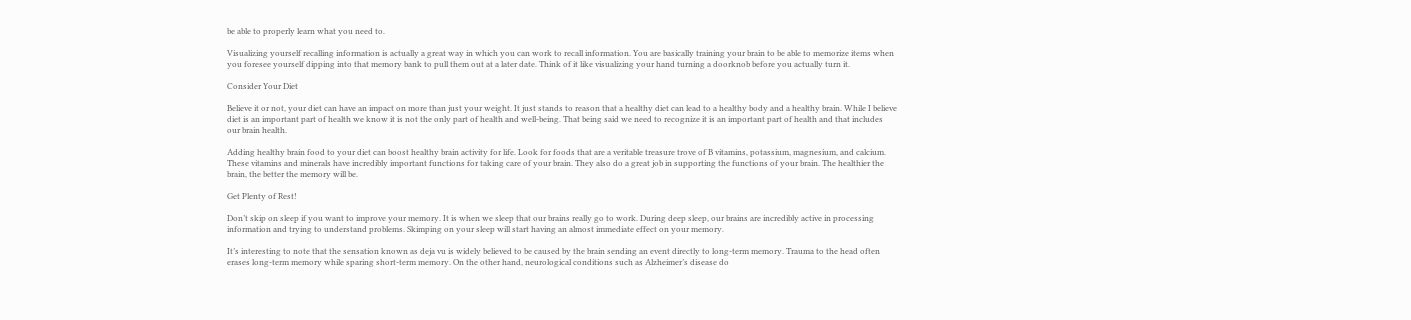be able to properly learn what you need to.

Visualizing yourself recalling information is actually a great way in which you can work to recall information. You are basically training your brain to be able to memorize items when you foresee yourself dipping into that memory bank to pull them out at a later date. Think of it like visualizing your hand turning a doorknob before you actually turn it.

Consider Your Diet

Believe it or not, your diet can have an impact on more than just your weight. It just stands to reason that a healthy diet can lead to a healthy body and a healthy brain. While I believe diet is an important part of health we know it is not the only part of health and well-being. That being said we need to recognize it is an important part of health and that includes our brain health.

Adding healthy brain food to your diet can boost healthy brain activity for life. Look for foods that are a veritable treasure trove of B vitamins, potassium, magnesium, and calcium. These vitamins and minerals have incredibly important functions for taking care of your brain. They also do a great job in supporting the functions of your brain. The healthier the brain, the better the memory will be.

Get Plenty of Rest!

Don’t skip on sleep if you want to improve your memory. It is when we sleep that our brains really go to work. During deep sleep, our brains are incredibly active in processing information and trying to understand problems. Skimping on your sleep will start having an almost immediate effect on your memory.

It’s interesting to note that the sensation known as deja vu is widely believed to be caused by the brain sending an event directly to long-term memory. Trauma to the head often erases long-term memory while sparing short-term memory. On the other hand, neurological conditions such as Alzheimer’s disease do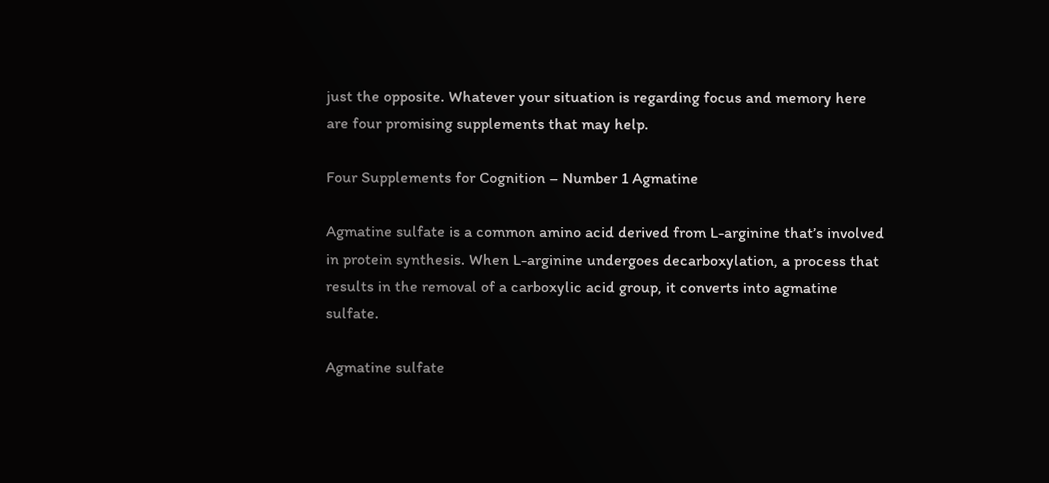just the opposite. Whatever your situation is regarding focus and memory here are four promising supplements that may help.

Four Supplements for Cognition – Number 1 Agmatine

Agmatine sulfate is a common amino acid derived from L-arginine that’s involved in protein synthesis. When L-arginine undergoes decarboxylation, a process that results in the removal of a carboxylic acid group, it converts into agmatine sulfate.

Agmatine sulfate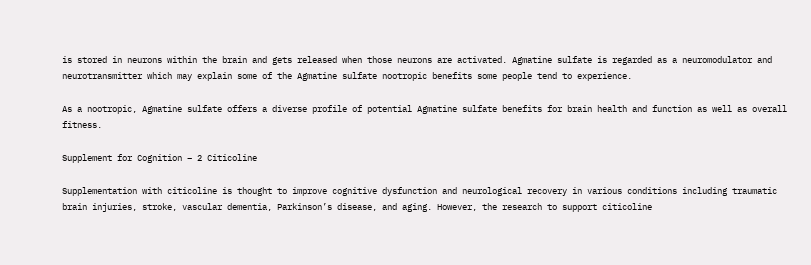is stored in neurons within the brain and gets released when those neurons are activated. Agmatine sulfate is regarded as a neuromodulator and neurotransmitter which may explain some of the Agmatine sulfate nootropic benefits some people tend to experience.

As a nootropic, Agmatine sulfate offers a diverse profile of potential Agmatine sulfate benefits for brain health and function as well as overall fitness.

Supplement for Cognition – 2 Citicoline

Supplementation with citicoline is thought to improve cognitive dysfunction and neurological recovery in various conditions including traumatic brain injuries, stroke, vascular dementia, Parkinson’s disease, and aging. However, the research to support citicoline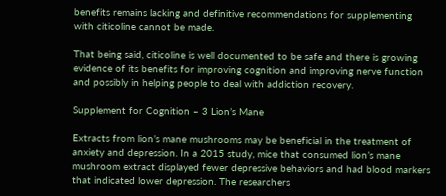benefits remains lacking and definitive recommendations for supplementing with citicoline cannot be made.

That being said, citicoline is well documented to be safe and there is growing evidence of its benefits for improving cognition and improving nerve function and possibly in helping people to deal with addiction recovery.

Supplement for Cognition – 3 Lion’s Mane

Extracts from lion’s mane mushrooms may be beneficial in the treatment of anxiety and depression. In a 2015 study, mice that consumed lion’s mane mushroom extract displayed fewer depressive behaviors and had blood markers that indicated lower depression. The researchers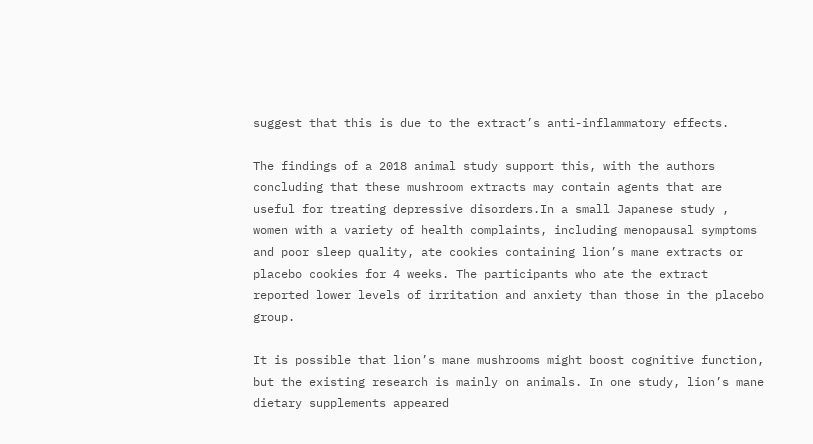suggest that this is due to the extract’s anti-inflammatory effects.

The findings of a 2018 animal study support this, with the authors concluding that these mushroom extracts may contain agents that are useful for treating depressive disorders.In a small Japanese study , women with a variety of health complaints, including menopausal symptoms and poor sleep quality, ate cookies containing lion’s mane extracts or placebo cookies for 4 weeks. The participants who ate the extract reported lower levels of irritation and anxiety than those in the placebo group.

It is possible that lion’s mane mushrooms might boost cognitive function, but the existing research is mainly on animals. In one study, lion’s mane dietary supplements appeared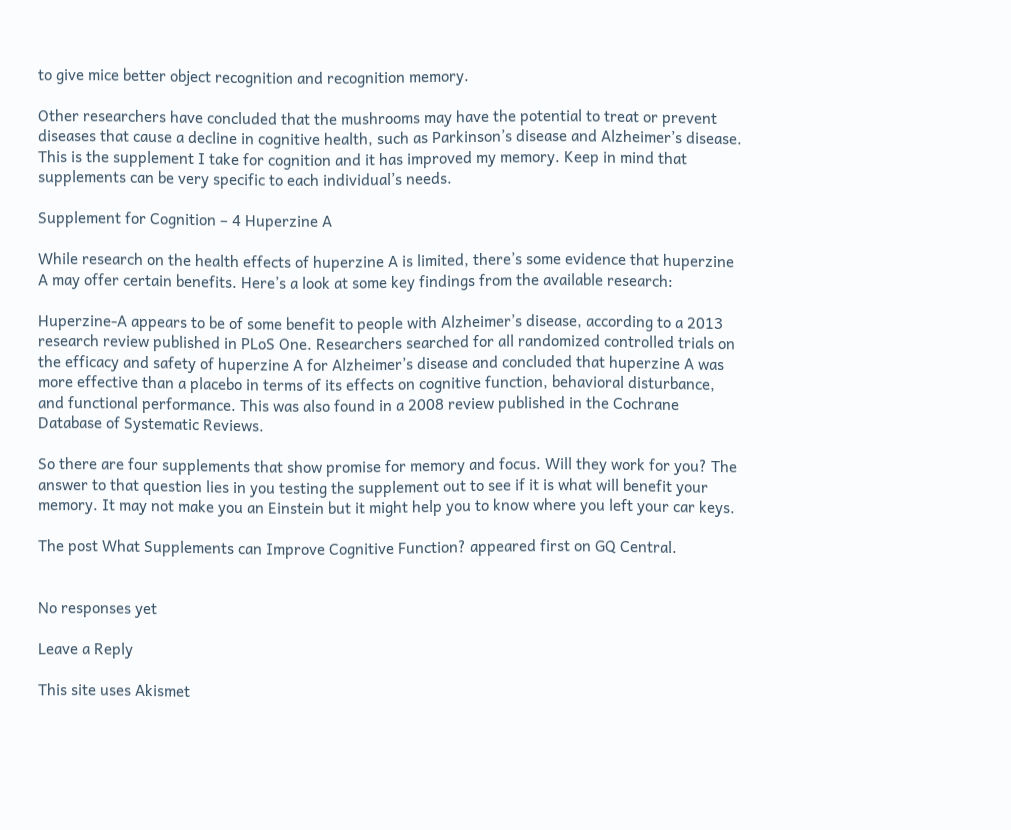to give mice better object recognition and recognition memory.

Other researchers have concluded that the mushrooms may have the potential to treat or prevent diseases that cause a decline in cognitive health, such as Parkinson’s disease and Alzheimer’s disease. This is the supplement I take for cognition and it has improved my memory. Keep in mind that supplements can be very specific to each individual’s needs.

Supplement for Cognition – 4 Huperzine A

While research on the health effects of huperzine A is limited, there’s some evidence that huperzine A may offer certain benefits. Here’s a look at some key findings from the available research:

Huperzine-A appears to be of some benefit to people with Alzheimer’s disease, according to a 2013 research review published in PLoS One. Researchers searched for all randomized controlled trials on the efficacy and safety of huperzine A for Alzheimer’s disease and concluded that huperzine A was more effective than a placebo in terms of its effects on cognitive function, behavioral disturbance, and functional performance. This was also found in a 2008 review published in the Cochrane Database of Systematic Reviews.

So there are four supplements that show promise for memory and focus. Will they work for you? The answer to that question lies in you testing the supplement out to see if it is what will benefit your memory. It may not make you an Einstein but it might help you to know where you left your car keys.

The post What Supplements can Improve Cognitive Function? appeared first on GQ Central.


No responses yet

Leave a Reply

This site uses Akismet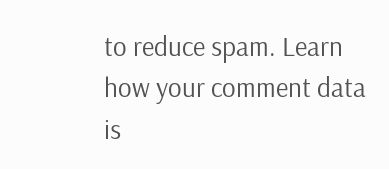to reduce spam. Learn how your comment data is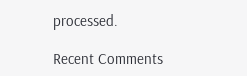processed.

Recent Comments